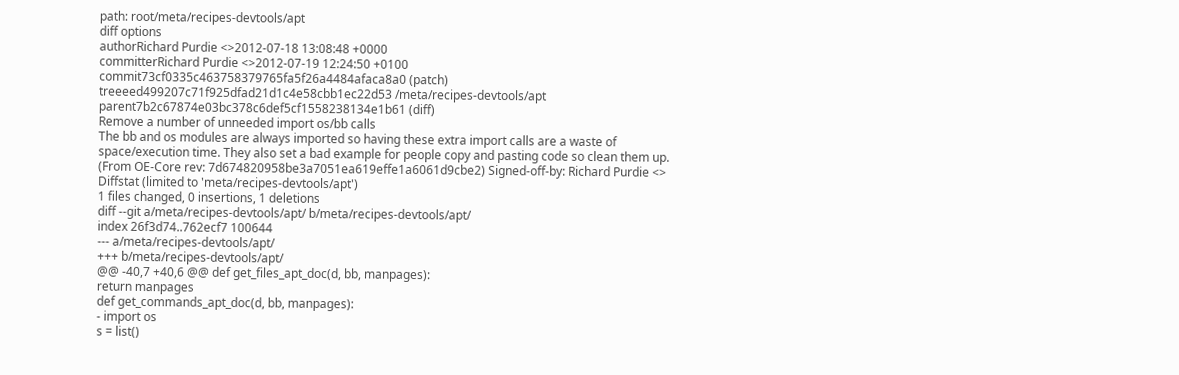path: root/meta/recipes-devtools/apt
diff options
authorRichard Purdie <>2012-07-18 13:08:48 +0000
committerRichard Purdie <>2012-07-19 12:24:50 +0100
commit73cf0335c463758379765fa5f26a4484afaca8a0 (patch)
treeeed499207c71f925dfad21d1c4e58cbb1ec22d53 /meta/recipes-devtools/apt
parent7b2c67874e03bc378c6def5cf1558238134e1b61 (diff)
Remove a number of unneeded import os/bb calls
The bb and os modules are always imported so having these extra import calls are a waste of space/execution time. They also set a bad example for people copy and pasting code so clean them up. (From OE-Core rev: 7d674820958be3a7051ea619effe1a6061d9cbe2) Signed-off-by: Richard Purdie <>
Diffstat (limited to 'meta/recipes-devtools/apt')
1 files changed, 0 insertions, 1 deletions
diff --git a/meta/recipes-devtools/apt/ b/meta/recipes-devtools/apt/
index 26f3d74..762ecf7 100644
--- a/meta/recipes-devtools/apt/
+++ b/meta/recipes-devtools/apt/
@@ -40,7 +40,6 @@ def get_files_apt_doc(d, bb, manpages):
return manpages
def get_commands_apt_doc(d, bb, manpages):
- import os
s = list()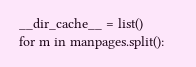__dir_cache__ = list()
for m in manpages.split():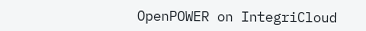OpenPOWER on IntegriCloud